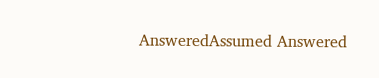AnsweredAssumed Answered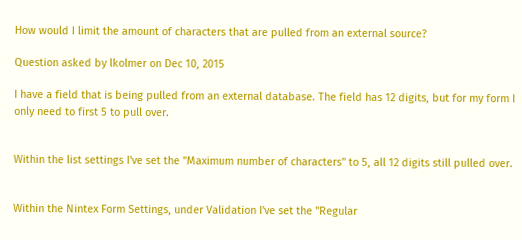How would I limit the amount of characters that are pulled from an external source?

Question asked by lkolmer on Dec 10, 2015

I have a field that is being pulled from an external database. The field has 12 digits, but for my form I only need to first 5 to pull over.


Within the list settings I've set the "Maximum number of characters" to 5, all 12 digits still pulled over.


Within the Nintex Form Settings, under Validation I've set the "Regular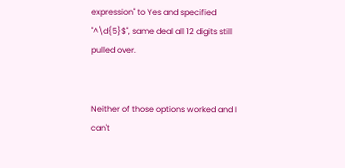expression" to Yes and specified "^\d{5}$", same deal all 12 digits still pulled over.


Neither of those options worked and I can't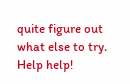quite figure out what else to try. Help help!